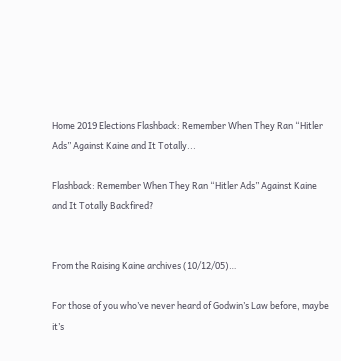Home 2019 Elections Flashback: Remember When They Ran “Hitler Ads” Against Kaine and It Totally...

Flashback: Remember When They Ran “Hitler Ads” Against Kaine and It Totally Backfired?


From the Raising Kaine archives (10/12/05)…

For those of you who’ve never heard of Godwin’s Law before, maybe it’s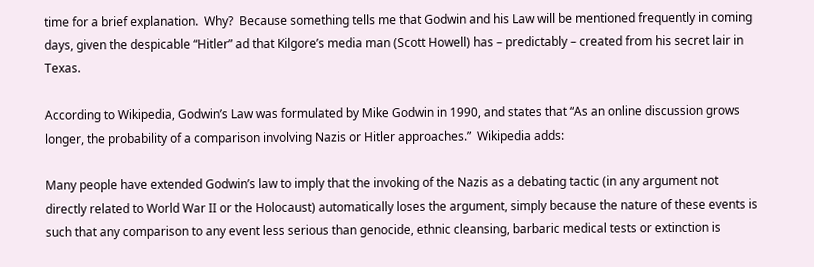time for a brief explanation.  Why?  Because something tells me that Godwin and his Law will be mentioned frequently in coming days, given the despicable “Hitler” ad that Kilgore’s media man (Scott Howell) has – predictably – created from his secret lair in Texas.

According to Wikipedia, Godwin’s Law was formulated by Mike Godwin in 1990, and states that “As an online discussion grows longer, the probability of a comparison involving Nazis or Hitler approaches.”  Wikipedia adds:

Many people have extended Godwin’s law to imply that the invoking of the Nazis as a debating tactic (in any argument not directly related to World War II or the Holocaust) automatically loses the argument, simply because the nature of these events is such that any comparison to any event less serious than genocide, ethnic cleansing, barbaric medical tests or extinction is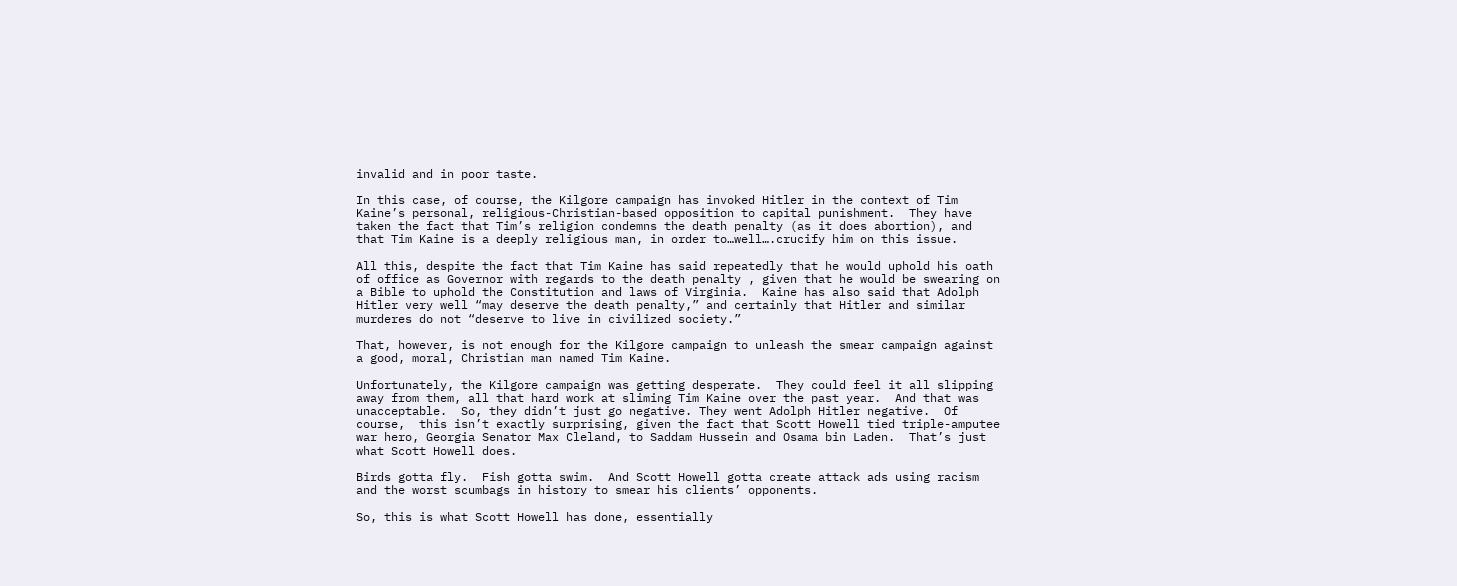invalid and in poor taste.

In this case, of course, the Kilgore campaign has invoked Hitler in the context of Tim Kaine’s personal, religious-Christian-based opposition to capital punishment.  They have taken the fact that Tim’s religion condemns the death penalty (as it does abortion), and that Tim Kaine is a deeply religious man, in order to…well….crucify him on this issue.

All this, despite the fact that Tim Kaine has said repeatedly that he would uphold his oath of office as Governor with regards to the death penalty , given that he would be swearing on a Bible to uphold the Constitution and laws of Virginia.  Kaine has also said that Adolph Hitler very well “may deserve the death penalty,” and certainly that Hitler and similar murderes do not “deserve to live in civilized society.”

That, however, is not enough for the Kilgore campaign to unleash the smear campaign against  a good, moral, Christian man named Tim Kaine.

Unfortunately, the Kilgore campaign was getting desperate.  They could feel it all slipping away from them, all that hard work at sliming Tim Kaine over the past year.  And that was unacceptable.  So, they didn’t just go negative. They went Adolph Hitler negative.  Of course,  this isn’t exactly surprising, given the fact that Scott Howell tied triple-amputee war hero, Georgia Senator Max Cleland, to Saddam Hussein and Osama bin Laden.  That’s just what Scott Howell does.

Birds gotta fly.  Fish gotta swim.  And Scott Howell gotta create attack ads using racism and the worst scumbags in history to smear his clients’ opponents.

So, this is what Scott Howell has done, essentially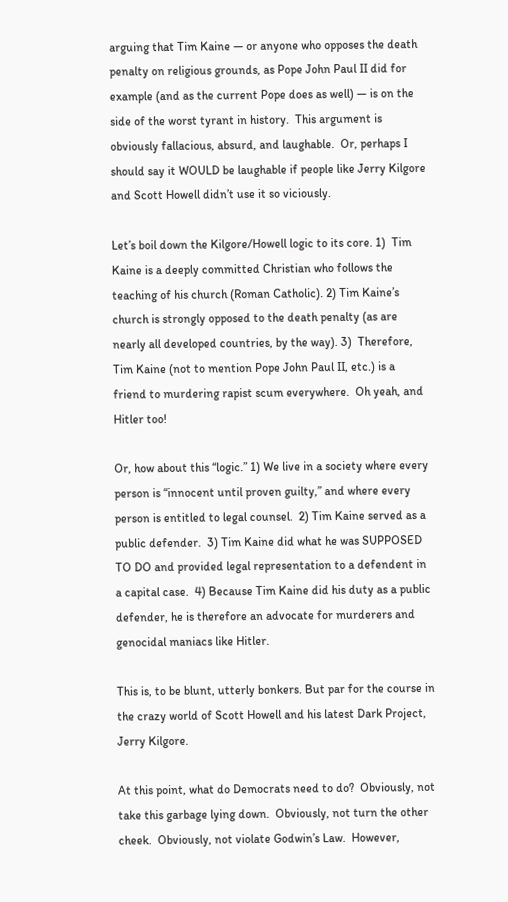arguing that Tim Kaine — or anyone who opposes the death penalty on religious grounds, as Pope John Paul II did for example (and as the current Pope does as well) — is on the side of the worst tyrant in history.  This argument is obviously fallacious, absurd, and laughable.  Or, perhaps I should say it WOULD be laughable if people like Jerry Kilgore and Scott Howell didn’t use it so viciously.

Let’s boil down the Kilgore/Howell logic to its core. 1)  Tim Kaine is a deeply committed Christian who follows the teaching of his church (Roman Catholic). 2) Tim Kaine’s church is strongly opposed to the death penalty (as are nearly all developed countries, by the way). 3)  Therefore, Tim Kaine (not to mention Pope John Paul II, etc.) is a  friend to murdering rapist scum everywhere.  Oh yeah, and Hitler too!

Or, how about this “logic.” 1) We live in a society where every person is “innocent until proven guilty,” and where every person is entitled to legal counsel.  2) Tim Kaine served as a public defender.  3) Tim Kaine did what he was SUPPOSED TO DO and provided legal representation to a defendent in a capital case.  4) Because Tim Kaine did his duty as a public defender, he is therefore an advocate for murderers and genocidal maniacs like Hitler.

This is, to be blunt, utterly bonkers. But par for the course in the crazy world of Scott Howell and his latest Dark Project, Jerry Kilgore.

At this point, what do Democrats need to do?  Obviously, not take this garbage lying down.  Obviously, not turn the other cheek.  Obviously, not violate Godwin’s Law.  However,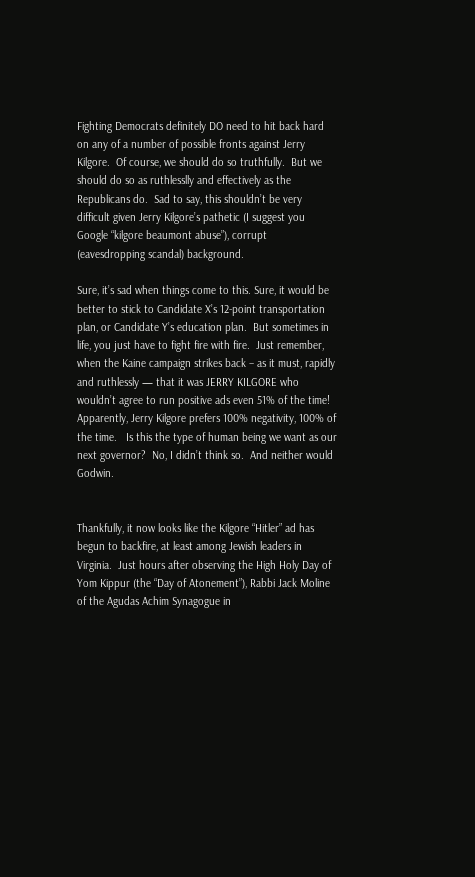Fighting Democrats definitely DO need to hit back hard on any of a number of possible fronts against Jerry Kilgore.  Of course, we should do so truthfully.  But we should do so as ruthlesslly and effectively as the Republicans do.  Sad to say, this shouldn’t be very difficult given Jerry Kilgore’s pathetic (I suggest you Google “kilgore beaumont abuse”), corrupt (eavesdropping scandal) background.

Sure, it’s sad when things come to this. Sure, it would be better to stick to Candidate X’s 12-point transportation plan, or Candidate Y’s education plan.  But sometimes in life, you just have to fight fire with fire.  Just remember, when the Kaine campaign strikes back – as it must, rapidly and ruthlessly — that it was JERRY KILGORE who wouldn’t agree to run positive ads even 51% of the time!  Apparently, Jerry Kilgore prefers 100% negativity, 100% of the time.   Is this the type of human being we want as our next governor?  No, I didn’t think so.  And neither would Godwin.


Thankfully, it now looks like the Kilgore “Hitler” ad has begun to backfire, at least among Jewish leaders in Virginia.  Just hours after observing the High Holy Day of Yom Kippur (the “Day of Atonement”), Rabbi Jack Moline of the Agudas Achim Synagogue in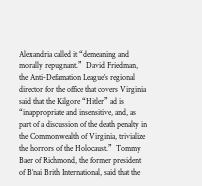Alexandria called it “demeaning and morally repugnant.”  David Friedman, the Anti-Defamation League’s regional director for the office that covers Virginia said that the Kilgore “Hitler” ad is “inappropriate and insensitive, and, as part of a discussion of the death penalty in the Commonwealth of Virginia, trivialize the horrors of the Holocaust.”  Tommy Baer of Richmond, the former president of B’nai Brith International, said that the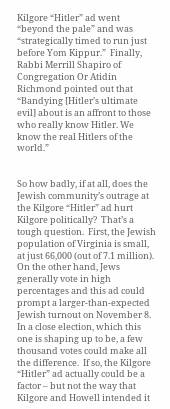Kilgore “Hitler” ad went “beyond the pale” and was “strategically timed to run just before Yom Kippur.”  Finally, Rabbi Merrill Shapiro of Congregation Or Atidin Richmond pointed out that “Bandying [Hitler’s ultimate evil] about is an affront to those who really know Hitler. We know the real Hitlers of the world.”


So how badly, if at all, does the Jewish community’s outrage at the Kilgore “Hitler” ad hurt Kilgore politically?  That’s a tough question.  First, the Jewish population of Virginia is small, at just 66,000 (out of 7.1 million).  On the other hand, Jews generally vote in high percentages and this ad could prompt a larger-than-expected Jewish turnout on November 8.  In a close election, which this one is shaping up to be, a few thousand votes could make all the difference.  If so, the Kilgore “Hitler” ad actually could be a factor – but not the way that Kilgore and Howell intended it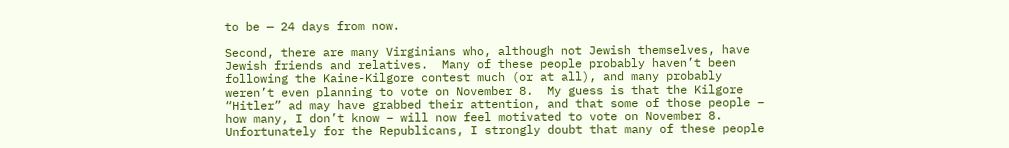to be — 24 days from now.

Second, there are many Virginians who, although not Jewish themselves, have Jewish friends and relatives.  Many of these people probably haven’t been following the Kaine-Kilgore contest much (or at all), and many probably weren’t even planning to vote on November 8.  My guess is that the Kilgore “Hitler” ad may have grabbed their attention, and that some of those people – how many, I don’t know – will now feel motivated to vote on November 8.  Unfortunately for the Republicans, I strongly doubt that many of these people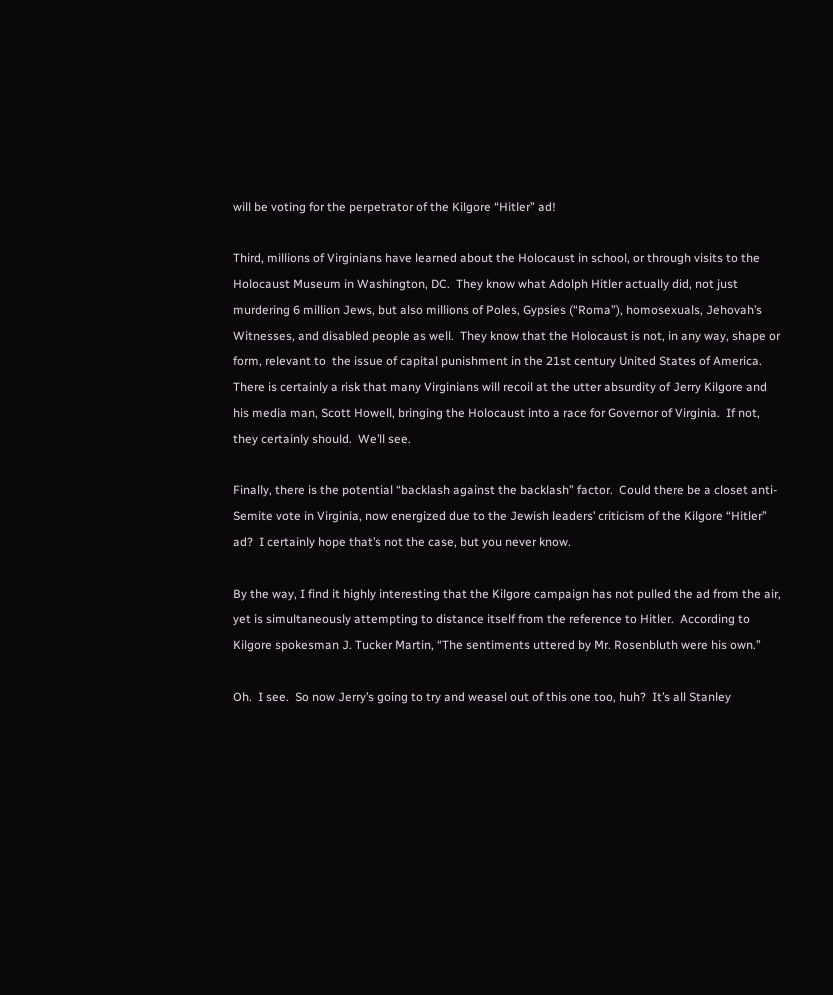will be voting for the perpetrator of the Kilgore “Hitler” ad!

Third, millions of Virginians have learned about the Holocaust in school, or through visits to the Holocaust Museum in Washington, DC.  They know what Adolph Hitler actually did, not just murdering 6 million Jews, but also millions of Poles, Gypsies (“Roma”), homosexuals, Jehovah’s Witnesses, and disabled people as well.  They know that the Holocaust is not, in any way, shape or form, relevant to  the issue of capital punishment in the 21st century United States of America.  There is certainly a risk that many Virginians will recoil at the utter absurdity of Jerry Kilgore and his media man, Scott Howell, bringing the Holocaust into a race for Governor of Virginia.  If not, they certainly should.  We’ll see.

Finally, there is the potential “backlash against the backlash” factor.  Could there be a closet anti-Semite vote in Virginia, now energized due to the Jewish leaders’ criticism of the Kilgore “Hitler” ad?  I certainly hope that’s not the case, but you never know.

By the way, I find it highly interesting that the Kilgore campaign has not pulled the ad from the air, yet is simultaneously attempting to distance itself from the reference to Hitler.  According to Kilgore spokesman J. Tucker Martin, “The sentiments uttered by Mr. Rosenbluth were his own.”

Oh.  I see.  So now Jerry’s going to try and weasel out of this one too, huh?  It’s all Stanley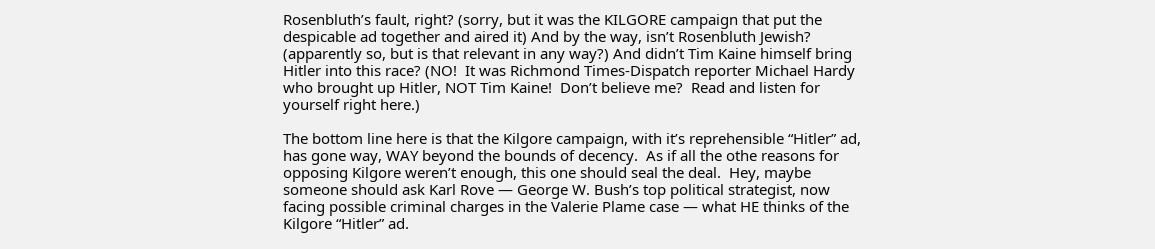Rosenbluth’s fault, right? (sorry, but it was the KILGORE campaign that put the despicable ad together and aired it) And by the way, isn’t Rosenbluth Jewish? (apparently so, but is that relevant in any way?) And didn’t Tim Kaine himself bring Hitler into this race? (NO!  It was Richmond Times-Dispatch reporter Michael Hardy who brought up Hitler, NOT Tim Kaine!  Don’t believe me?  Read and listen for yourself right here.)

The bottom line here is that the Kilgore campaign, with it’s reprehensible “Hitler” ad, has gone way, WAY beyond the bounds of decency.  As if all the othe reasons for opposing Kilgore weren’t enough, this one should seal the deal.  Hey, maybe someone should ask Karl Rove — George W. Bush’s top political strategist, now facing possible criminal charges in the Valerie Plame case — what HE thinks of the Kilgore “Hitler” ad.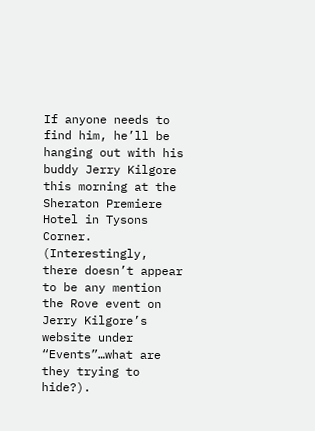If anyone needs to find him, he’ll be hanging out with his buddy Jerry Kilgore this morning at the Sheraton Premiere Hotel in Tysons Corner.
(Interestingly, there doesn’t appear to be any mention the Rove event on Jerry Kilgore’s website under “Events”…what are they trying to hide?).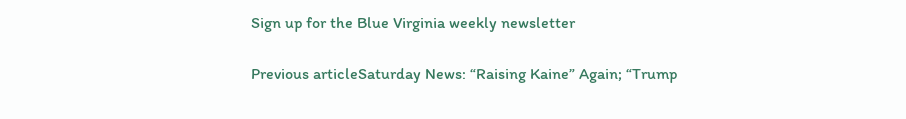Sign up for the Blue Virginia weekly newsletter

Previous articleSaturday News: “Raising Kaine” Again; “Trump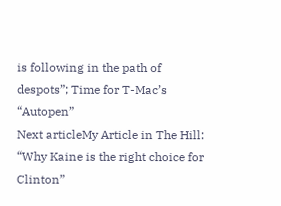is following in the path of despots”; Time for T-Mac’s “Autopen”
Next articleMy Article in The Hill: “Why Kaine is the right choice for Clinton”